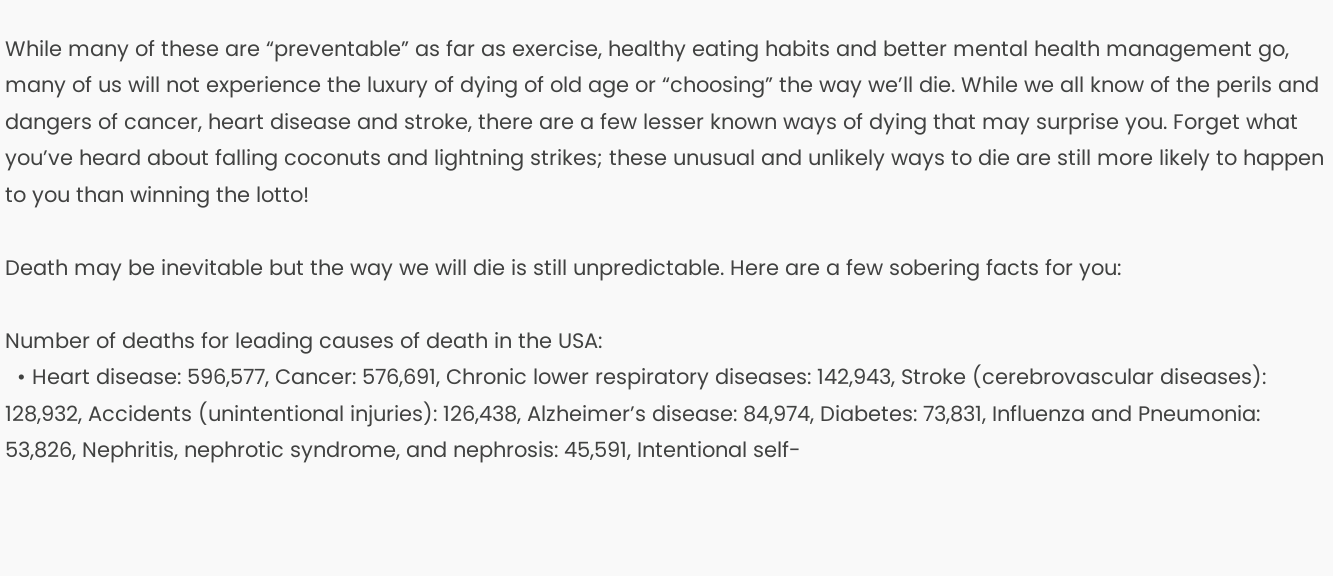While many of these are “preventable” as far as exercise, healthy eating habits and better mental health management go, many of us will not experience the luxury of dying of old age or “choosing” the way we’ll die. While we all know of the perils and dangers of cancer, heart disease and stroke, there are a few lesser known ways of dying that may surprise you. Forget what you’ve heard about falling coconuts and lightning strikes; these unusual and unlikely ways to die are still more likely to happen to you than winning the lotto!

Death may be inevitable but the way we will die is still unpredictable. Here are a few sobering facts for you:

Number of deaths for leading causes of death in the USA:
  • Heart disease: 596,577, Cancer: 576,691, Chronic lower respiratory diseases: 142,943, Stroke (cerebrovascular diseases): 128,932, Accidents (unintentional injuries): 126,438, Alzheimer’s disease: 84,974, Diabetes: 73,831, Influenza and Pneumonia: 53,826, Nephritis, nephrotic syndrome, and nephrosis: 45,591, Intentional self-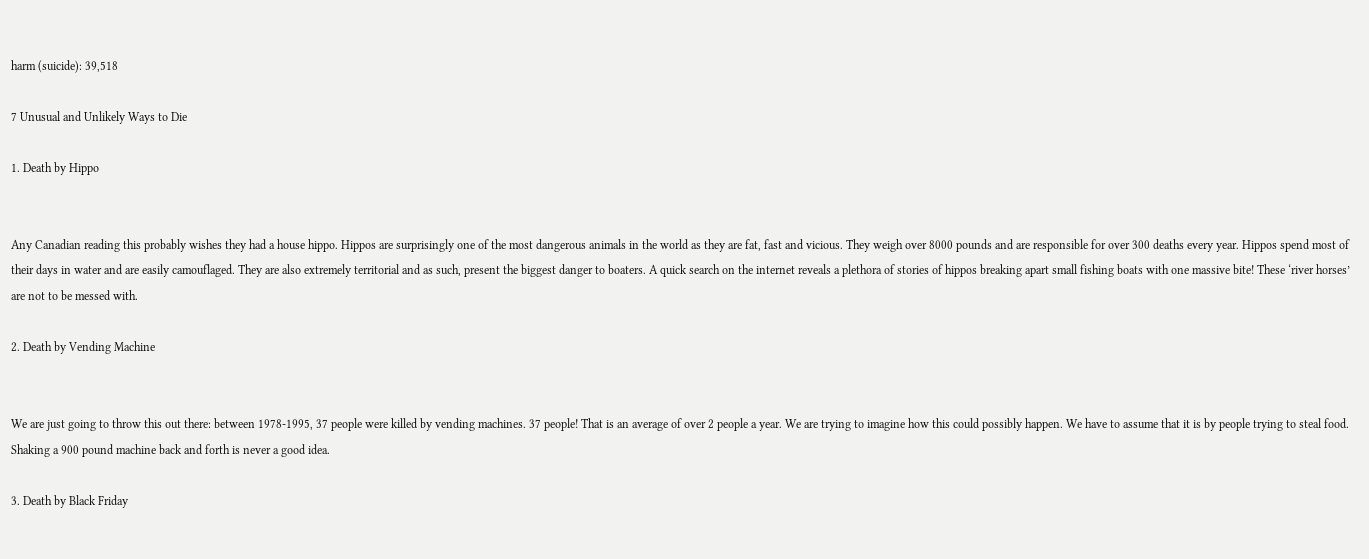harm (suicide): 39,518

7 Unusual and Unlikely Ways to Die

1. Death by Hippo


Any Canadian reading this probably wishes they had a house hippo. Hippos are surprisingly one of the most dangerous animals in the world as they are fat, fast and vicious. They weigh over 8000 pounds and are responsible for over 300 deaths every year. Hippos spend most of their days in water and are easily camouflaged. They are also extremely territorial and as such, present the biggest danger to boaters. A quick search on the internet reveals a plethora of stories of hippos breaking apart small fishing boats with one massive bite! These ‘river horses’ are not to be messed with.

2. Death by Vending Machine


We are just going to throw this out there: between 1978-1995, 37 people were killed by vending machines. 37 people! That is an average of over 2 people a year. We are trying to imagine how this could possibly happen. We have to assume that it is by people trying to steal food. Shaking a 900 pound machine back and forth is never a good idea.

3. Death by Black Friday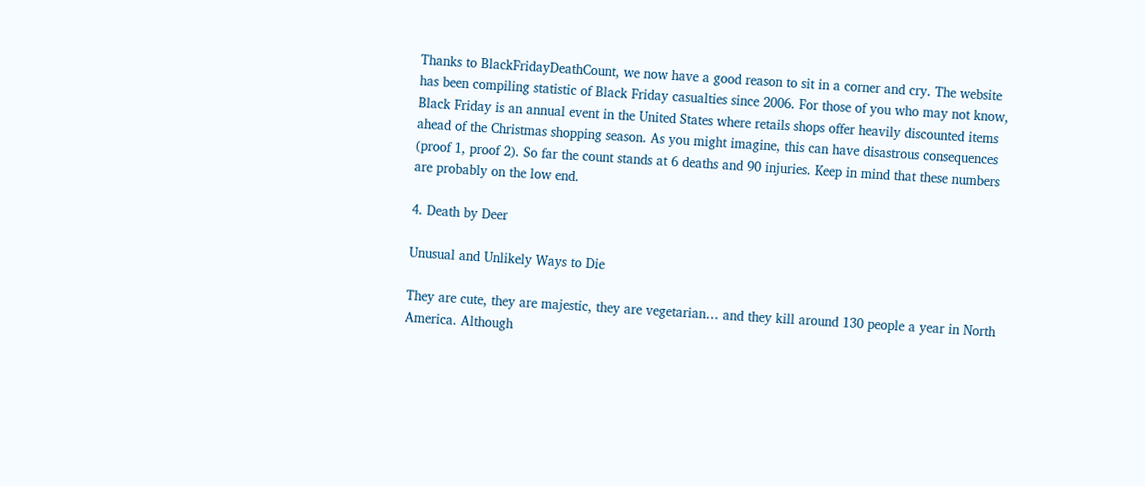Thanks to BlackFridayDeathCount, we now have a good reason to sit in a corner and cry. The website has been compiling statistic of Black Friday casualties since 2006. For those of you who may not know, Black Friday is an annual event in the United States where retails shops offer heavily discounted items ahead of the Christmas shopping season. As you might imagine, this can have disastrous consequences (proof 1, proof 2). So far the count stands at 6 deaths and 90 injuries. Keep in mind that these numbers are probably on the low end.

4. Death by Deer

Unusual and Unlikely Ways to Die

They are cute, they are majestic, they are vegetarian… and they kill around 130 people a year in North America. Although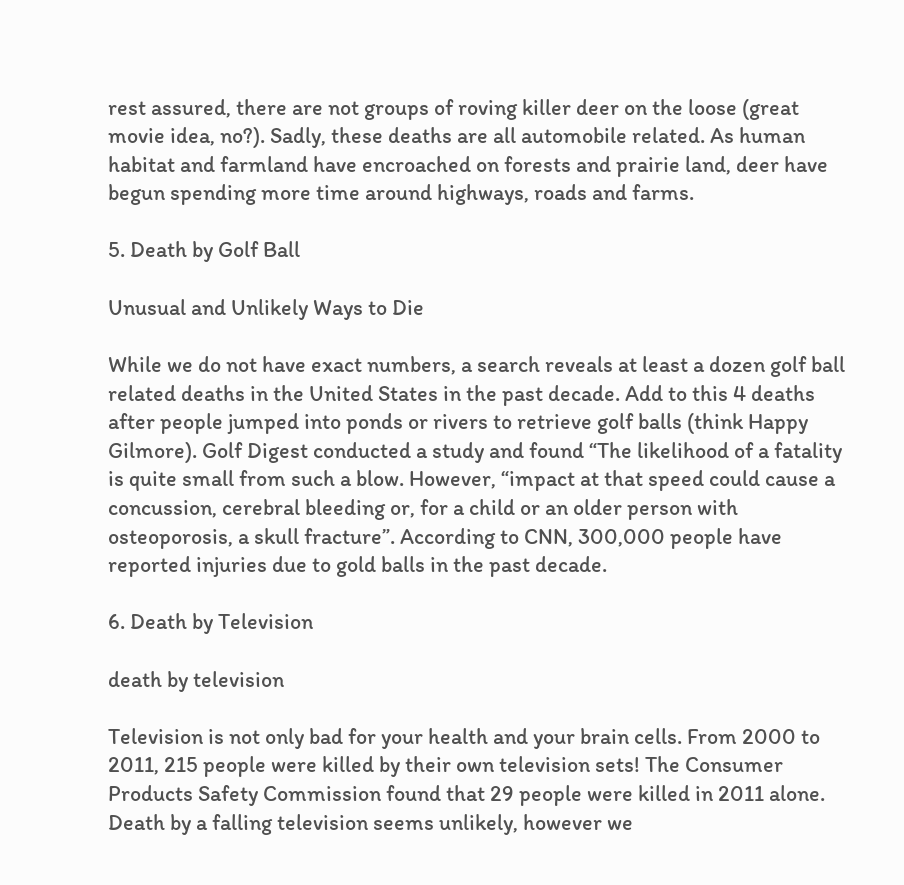rest assured, there are not groups of roving killer deer on the loose (great movie idea, no?). Sadly, these deaths are all automobile related. As human habitat and farmland have encroached on forests and prairie land, deer have begun spending more time around highways, roads and farms.

5. Death by Golf Ball

Unusual and Unlikely Ways to Die

While we do not have exact numbers, a search reveals at least a dozen golf ball related deaths in the United States in the past decade. Add to this 4 deaths after people jumped into ponds or rivers to retrieve golf balls (think Happy Gilmore). Golf Digest conducted a study and found “The likelihood of a fatality is quite small from such a blow. However, “impact at that speed could cause a concussion, cerebral bleeding or, for a child or an older person with osteoporosis, a skull fracture”. According to CNN, 300,000 people have reported injuries due to gold balls in the past decade.

6. Death by Television

death by television

Television is not only bad for your health and your brain cells. From 2000 to 2011, 215 people were killed by their own television sets! The Consumer Products Safety Commission found that 29 people were killed in 2011 alone. Death by a falling television seems unlikely, however we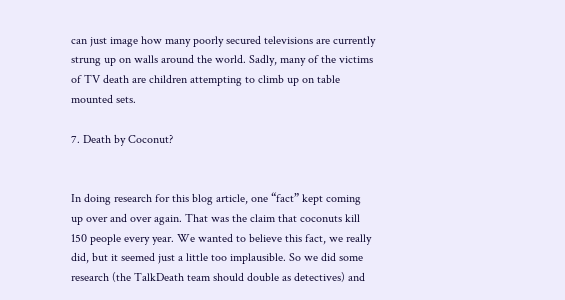can just image how many poorly secured televisions are currently strung up on walls around the world. Sadly, many of the victims of TV death are children attempting to climb up on table mounted sets.

7. Death by Coconut?


In doing research for this blog article, one “fact” kept coming up over and over again. That was the claim that coconuts kill 150 people every year. We wanted to believe this fact, we really did, but it seemed just a little too implausible. So we did some research (the TalkDeath team should double as detectives) and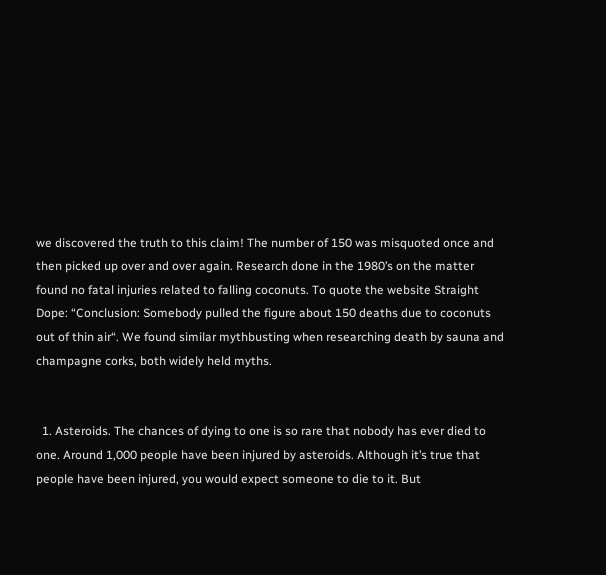we discovered the truth to this claim! The number of 150 was misquoted once and then picked up over and over again. Research done in the 1980’s on the matter found no fatal injuries related to falling coconuts. To quote the website Straight Dope: “Conclusion: Somebody pulled the figure about 150 deaths due to coconuts out of thin air“. We found similar mythbusting when researching death by sauna and champagne corks, both widely held myths.


  1. Asteroids. The chances of dying to one is so rare that nobody has ever died to one. Around 1,000 people have been injured by asteroids. Although it’s true that people have been injured, you would expect someone to die to it. But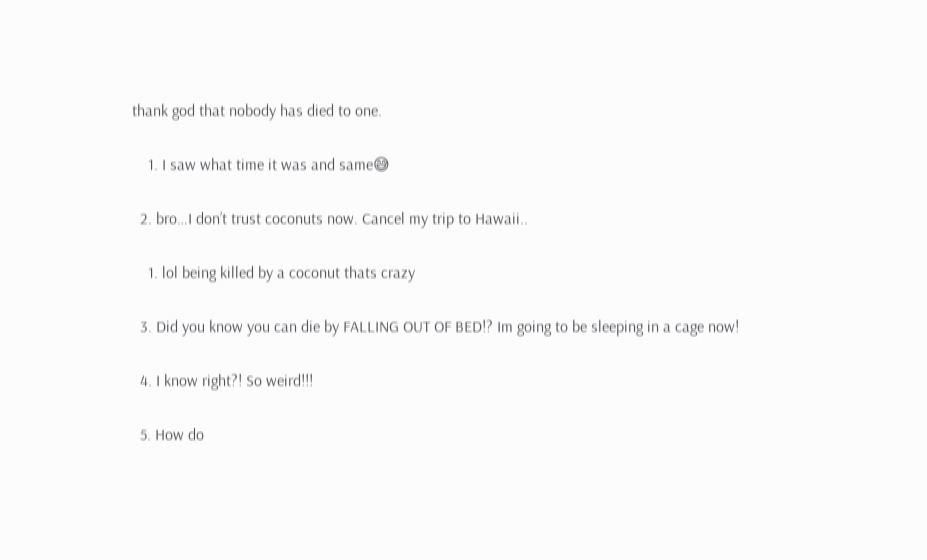thank god that nobody has died to one.

    1. I saw what time it was and same😅

  2. bro…I don’t trust coconuts now. Cancel my trip to Hawaii..

    1. lol being killed by a coconut thats crazy

  3. Did you know you can die by FALLING OUT OF BED!? Im going to be sleeping in a cage now!

  4. I know right?! So weird!!!

  5. How do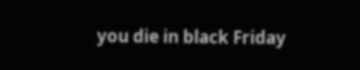you die in black Friday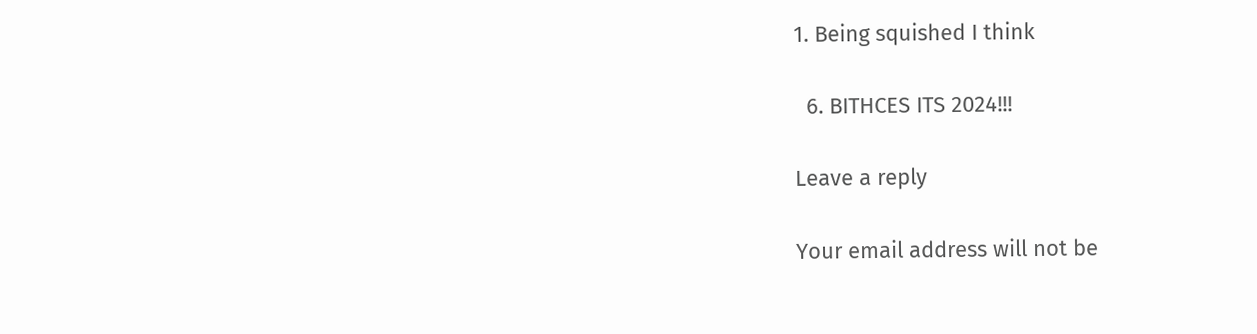1. Being squished I think

  6. BITHCES ITS 2024!!!

Leave a reply

Your email address will not be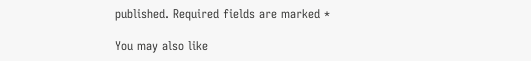published. Required fields are marked *

You may also like